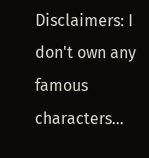Disclaimers: I don't own any famous characters…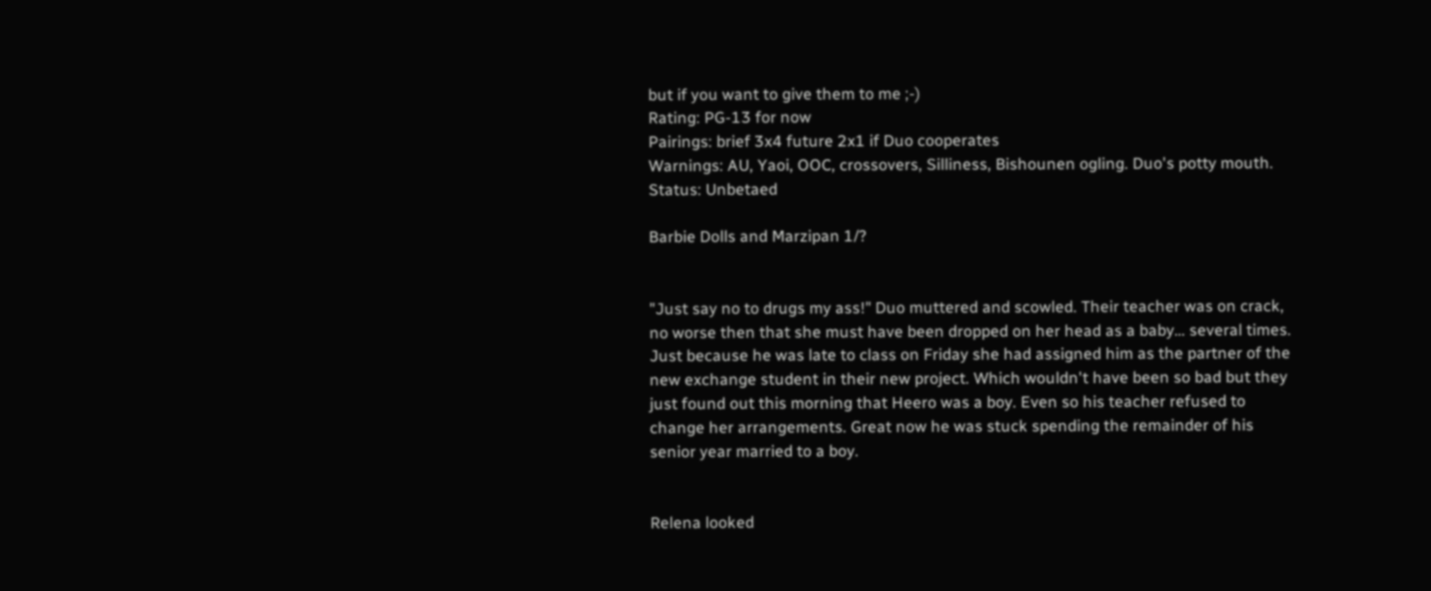but if you want to give them to me ;-)
Rating: PG-13 for now
Pairings: brief 3x4 future 2x1 if Duo cooperates
Warnings: AU, Yaoi, OOC, crossovers, Silliness, Bishounen ogling. Duo's potty mouth.
Status: Unbetaed

Barbie Dolls and Marzipan 1/?


"Just say no to drugs my ass!" Duo muttered and scowled. Their teacher was on crack, no worse then that she must have been dropped on her head as a baby… several times. Just because he was late to class on Friday she had assigned him as the partner of the new exchange student in their new project. Which wouldn't have been so bad but they just found out this morning that Heero was a boy. Even so his teacher refused to change her arrangements. Great now he was stuck spending the remainder of his senior year married to a boy.


Relena looked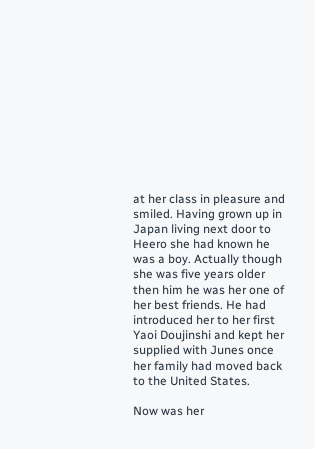at her class in pleasure and smiled. Having grown up in Japan living next door to Heero she had known he was a boy. Actually though she was five years older then him he was her one of her best friends. He had introduced her to her first Yaoi Doujinshi and kept her supplied with Junes once her family had moved back to the United States.

Now was her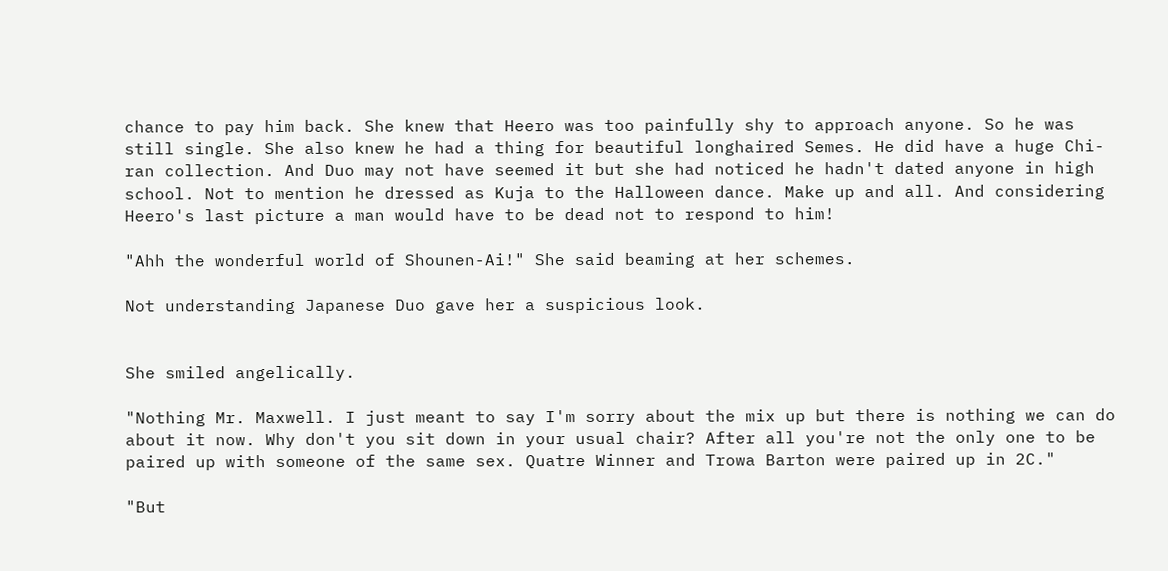chance to pay him back. She knew that Heero was too painfully shy to approach anyone. So he was still single. She also knew he had a thing for beautiful longhaired Semes. He did have a huge Chi-ran collection. And Duo may not have seemed it but she had noticed he hadn't dated anyone in high school. Not to mention he dressed as Kuja to the Halloween dance. Make up and all. And considering Heero's last picture a man would have to be dead not to respond to him!

"Ahh the wonderful world of Shounen-Ai!" She said beaming at her schemes.

Not understanding Japanese Duo gave her a suspicious look.


She smiled angelically.

"Nothing Mr. Maxwell. I just meant to say I'm sorry about the mix up but there is nothing we can do about it now. Why don't you sit down in your usual chair? After all you're not the only one to be paired up with someone of the same sex. Quatre Winner and Trowa Barton were paired up in 2C."

"But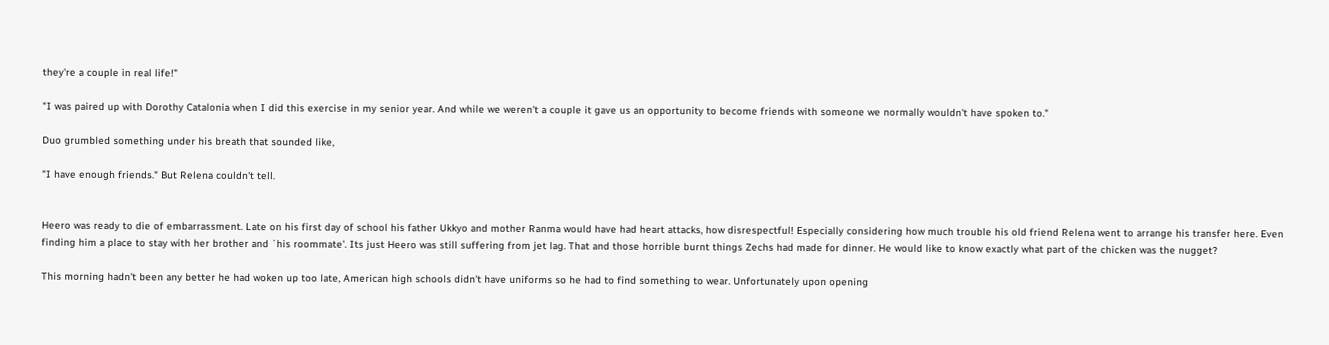they're a couple in real life!"

"I was paired up with Dorothy Catalonia when I did this exercise in my senior year. And while we weren't a couple it gave us an opportunity to become friends with someone we normally wouldn't have spoken to."

Duo grumbled something under his breath that sounded like,

"I have enough friends." But Relena couldn't tell.


Heero was ready to die of embarrassment. Late on his first day of school his father Ukkyo and mother Ranma would have had heart attacks, how disrespectful! Especially considering how much trouble his old friend Relena went to arrange his transfer here. Even finding him a place to stay with her brother and `his roommate'. Its just Heero was still suffering from jet lag. That and those horrible burnt things Zechs had made for dinner. He would like to know exactly what part of the chicken was the nugget?

This morning hadn't been any better he had woken up too late, American high schools didn't have uniforms so he had to find something to wear. Unfortunately upon opening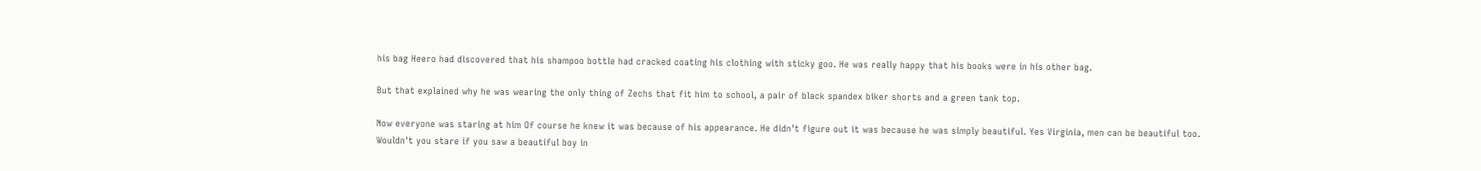his bag Heero had discovered that his shampoo bottle had cracked coating his clothing with sticky goo. He was really happy that his books were in his other bag.

But that explained why he was wearing the only thing of Zechs that fit him to school, a pair of black spandex biker shorts and a green tank top.

Now everyone was staring at him Of course he knew it was because of his appearance. He didn't figure out it was because he was simply beautiful. Yes Virginia, men can be beautiful too. Wouldn't you stare if you saw a beautiful boy in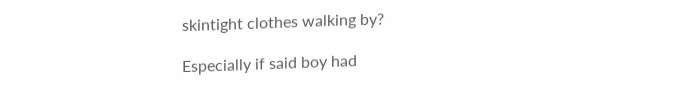skintight clothes walking by?

Especially if said boy had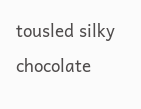tousled silky chocolate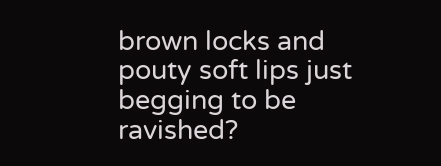brown locks and pouty soft lips just begging to be ravished?